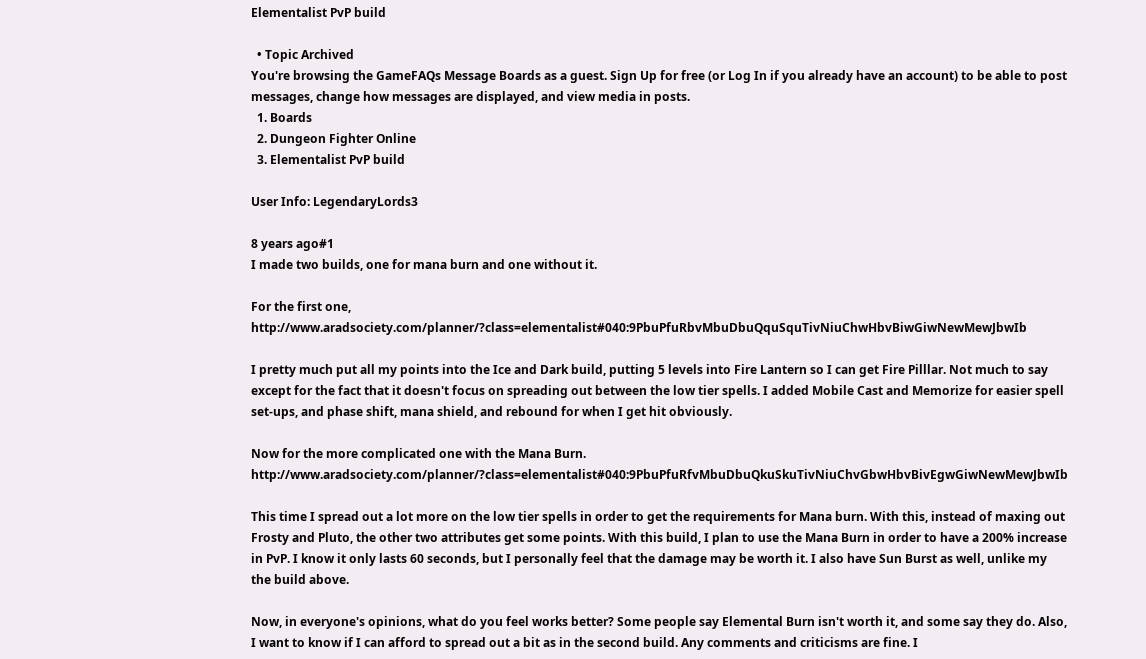Elementalist PvP build

  • Topic Archived
You're browsing the GameFAQs Message Boards as a guest. Sign Up for free (or Log In if you already have an account) to be able to post messages, change how messages are displayed, and view media in posts.
  1. Boards
  2. Dungeon Fighter Online
  3. Elementalist PvP build

User Info: LegendaryLords3

8 years ago#1
I made two builds, one for mana burn and one without it.

For the first one, http://www.aradsociety.com/planner/?class=elementalist#040:9PbuPfuRbvMbuDbuQquSquTivNiuChwHbvBiwGiwNewMewJbwIb

I pretty much put all my points into the Ice and Dark build, putting 5 levels into Fire Lantern so I can get Fire Pilllar. Not much to say except for the fact that it doesn't focus on spreading out between the low tier spells. I added Mobile Cast and Memorize for easier spell set-ups, and phase shift, mana shield, and rebound for when I get hit obviously.

Now for the more complicated one with the Mana Burn. http://www.aradsociety.com/planner/?class=elementalist#040:9PbuPfuRfvMbuDbuQkuSkuTivNiuChvGbwHbvBivEgwGiwNewMewJbwIb

This time I spread out a lot more on the low tier spells in order to get the requirements for Mana burn. With this, instead of maxing out Frosty and Pluto, the other two attributes get some points. With this build, I plan to use the Mana Burn in order to have a 200% increase in PvP. I know it only lasts 60 seconds, but I personally feel that the damage may be worth it. I also have Sun Burst as well, unlike my the build above.

Now, in everyone's opinions, what do you feel works better? Some people say Elemental Burn isn't worth it, and some say they do. Also, I want to know if I can afford to spread out a bit as in the second build. Any comments and criticisms are fine. I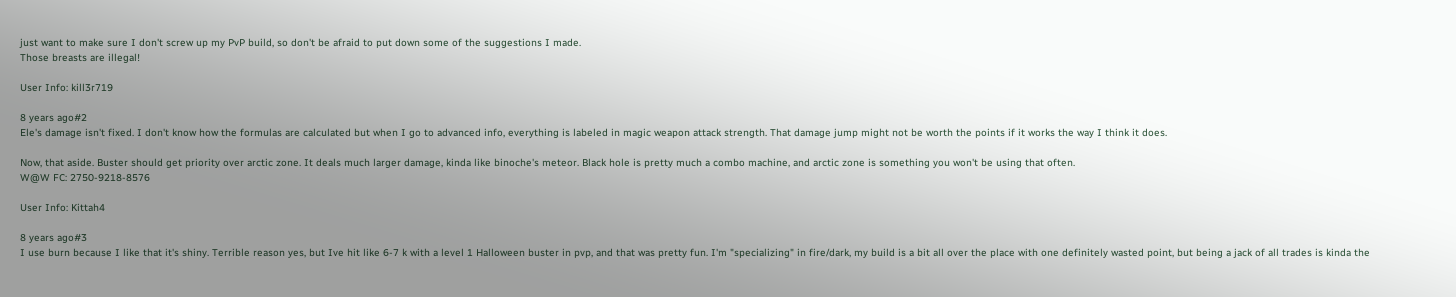just want to make sure I don't screw up my PvP build, so don't be afraid to put down some of the suggestions I made.
Those breasts are illegal!

User Info: kill3r719

8 years ago#2
Ele's damage isn't fixed. I don't know how the formulas are calculated but when I go to advanced info, everything is labeled in magic weapon attack strength. That damage jump might not be worth the points if it works the way I think it does.

Now, that aside. Buster should get priority over arctic zone. It deals much larger damage, kinda like binoche's meteor. Black hole is pretty much a combo machine, and arctic zone is something you won't be using that often.
W@W FC: 2750-9218-8576

User Info: Kittah4

8 years ago#3
I use burn because I like that it's shiny. Terrible reason yes, but Ive hit like 6-7 k with a level 1 Halloween buster in pvp, and that was pretty fun. I'm "specializing" in fire/dark, my build is a bit all over the place with one definitely wasted point, but being a jack of all trades is kinda the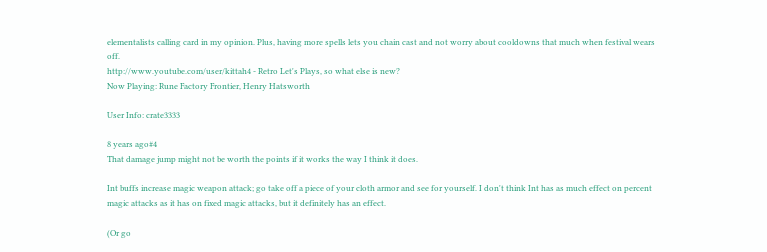elementalists calling card in my opinion. Plus, having more spells lets you chain cast and not worry about cooldowns that much when festival wears off.
http://www.youtube.com/user/kittah4 - Retro Let's Plays, so what else is new?
Now Playing: Rune Factory Frontier, Henry Hatsworth

User Info: crate3333

8 years ago#4
That damage jump might not be worth the points if it works the way I think it does.

Int buffs increase magic weapon attack; go take off a piece of your cloth armor and see for yourself. I don't think Int has as much effect on percent magic attacks as it has on fixed magic attacks, but it definitely has an effect.

(Or go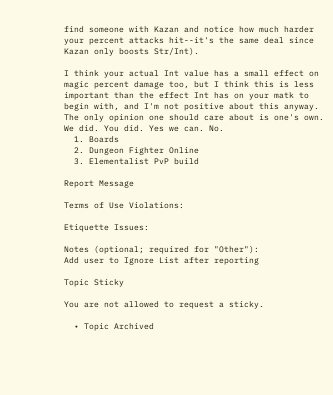find someone with Kazan and notice how much harder your percent attacks hit--it's the same deal since Kazan only boosts Str/Int).

I think your actual Int value has a small effect on magic percent damage too, but I think this is less important than the effect Int has on your matk to begin with, and I'm not positive about this anyway.
The only opinion one should care about is one's own.
We did. You did. Yes we can. No.
  1. Boards
  2. Dungeon Fighter Online
  3. Elementalist PvP build

Report Message

Terms of Use Violations:

Etiquette Issues:

Notes (optional; required for "Other"):
Add user to Ignore List after reporting

Topic Sticky

You are not allowed to request a sticky.

  • Topic Archived